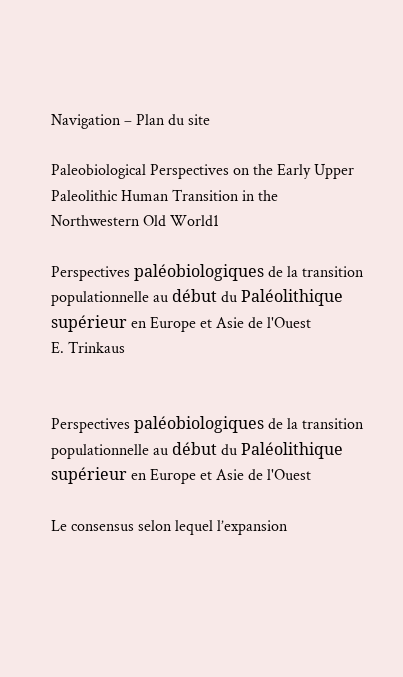Navigation – Plan du site

Paleobiological Perspectives on the Early Upper Paleolithic Human Transition in the Northwestern Old World1

Perspectives paléobiologiques de la transition populationnelle au début du Paléolithique supérieur en Europe et Asie de l'Ouest
E. Trinkaus


Perspectives paléobiologiques de la transition populationnelle au début du Paléolithique supérieur en Europe et Asie de l'Ouest

Le consensus selon lequel l’expansion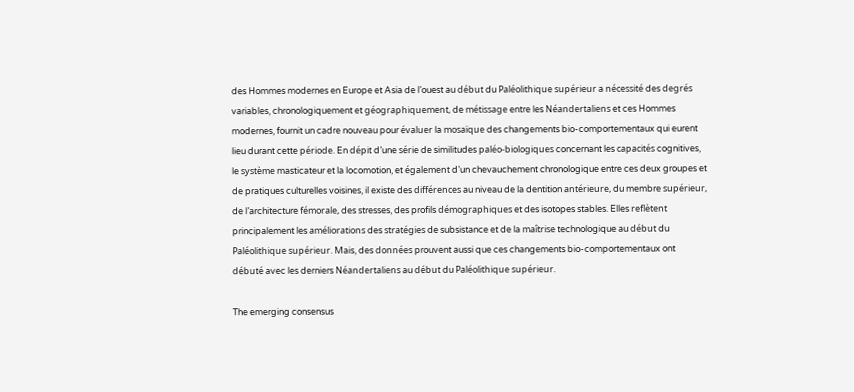des Hommes modernes en Europe et Asia de l’ouest au début du Paléolithique supérieur a nécessité des degrés variables, chronologiquement et géographiquement, de métissage entre les Néandertaliens et ces Hommes modernes, fournit un cadre nouveau pour évaluer la mosaïque des changements bio-comportementaux qui eurent lieu durant cette période. En dépit d’une série de similitudes paléo-biologiques concernant les capacités cognitives, le système masticateur et la locomotion, et également d’un chevauchement chronologique entre ces deux groupes et de pratiques culturelles voisines, il existe des différences au niveau de la dentition antérieure, du membre supérieur, de l’architecture fémorale, des stresses, des profils démographiques et des isotopes stables. Elles reflètent principalement les améliorations des stratégies de subsistance et de la maîtrise technologique au début du Paléolithique supérieur. Mais, des données prouvent aussi que ces changements bio-comportementaux ont débuté avec les derniers Néandertaliens au début du Paléolithique supérieur.

The emerging consensus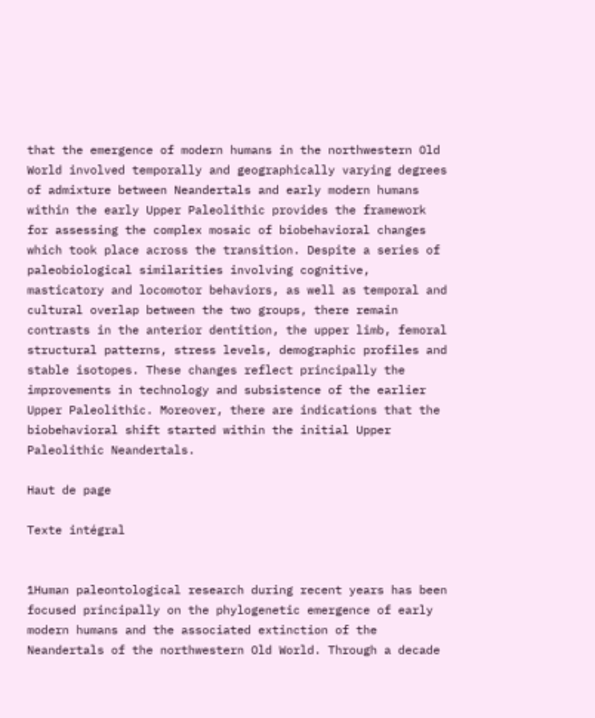that the emergence of modern humans in the northwestern Old World involved temporally and geographically varying degrees of admixture between Neandertals and early modern humans within the early Upper Paleolithic provides the framework for assessing the complex mosaic of biobehavioral changes which took place across the transition. Despite a series of paleobiological similarities involving cognitive, masticatory and locomotor behaviors, as well as temporal and cultural overlap between the two groups, there remain contrasts in the anterior dentition, the upper limb, femoral structural patterns, stress levels, demographic profiles and stable isotopes. These changes reflect principally the improvements in technology and subsistence of the earlier Upper Paleolithic. Moreover, there are indications that the biobehavioral shift started within the initial Upper Paleolithic Neandertals.

Haut de page

Texte intégral


1Human paleontological research during recent years has been focused principally on the phylogenetic emergence of early modern humans and the associated extinction of the Neandertals of the northwestern Old World. Through a decade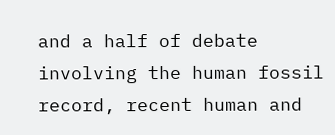and a half of debate involving the human fossil record, recent human and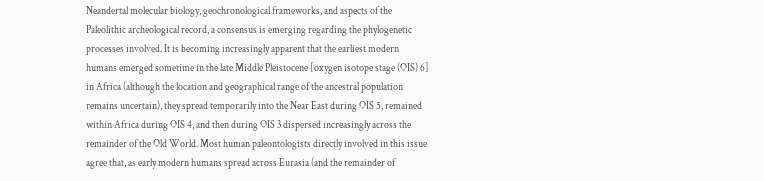Neandertal molecular biology, geochronological frameworks, and aspects of the Paleolithic archeological record, a consensus is emerging regarding the phylogenetic processes involved. It is becoming increasingly apparent that the earliest modern humans emerged sometime in the late Middle Pleistocene [oxygen isotope stage (OIS) 6] in Africa (although the location and geographical range of the ancestral population remains uncertain), they spread temporarily into the Near East during OIS 5, remained within Africa during OIS 4, and then during OIS 3 dispersed increasingly across the remainder of the Old World. Most human paleontologists directly involved in this issue agree that, as early modern humans spread across Eurasia (and the remainder of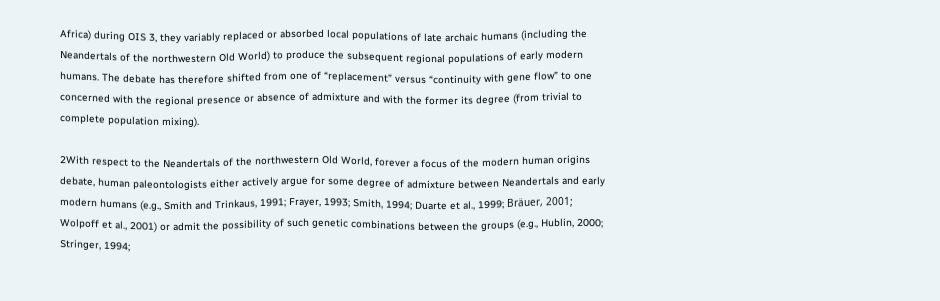Africa) during OIS 3, they variably replaced or absorbed local populations of late archaic humans (including the Neandertals of the northwestern Old World) to produce the subsequent regional populations of early modern humans. The debate has therefore shifted from one of “replacement” versus “continuity with gene flow” to one concerned with the regional presence or absence of admixture and with the former its degree (from trivial to complete population mixing).

2With respect to the Neandertals of the northwestern Old World, forever a focus of the modern human origins debate, human paleontologists either actively argue for some degree of admixture between Neandertals and early modern humans (e.g., Smith and Trinkaus, 1991; Frayer, 1993; Smith, 1994; Duarte et al., 1999; Bräuer, 2001; Wolpoff et al., 2001) or admit the possibility of such genetic combinations between the groups (e.g., Hublin, 2000; Stringer, 1994;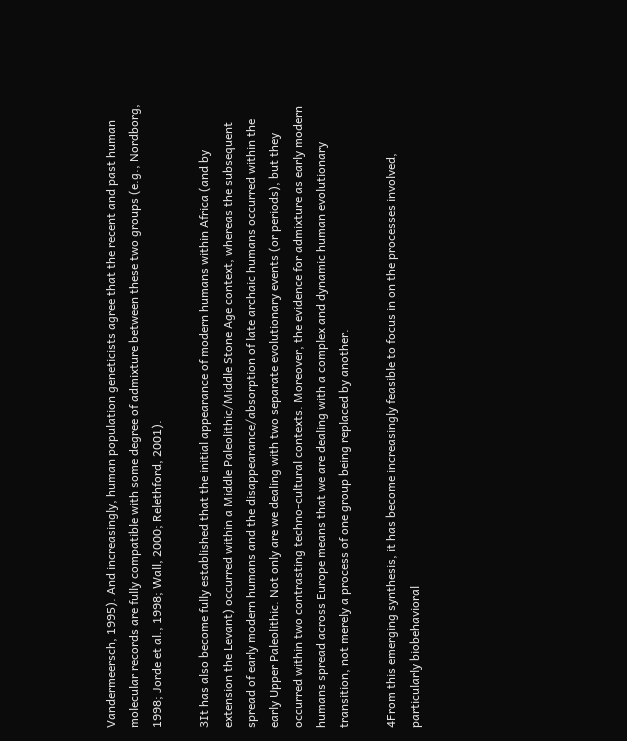Vandermeersch, 1995). And increasingly, human population geneticists agree that the recent and past human molecular records are fully compatible with some degree of admixture between these two groups (e.g., Nordborg, 1998; Jorde et al., 1998; Wall, 2000; Relethford, 2001).

3It has also become fully established that the initial appearance of modern humans within Africa (and by extension the Levant) occurred within a Middle Paleolithic/Middle Stone Age context, whereas the subsequent spread of early modern humans and the disappearance/absorption of late archaic humans occurred within the early Upper Paleolithic. Not only are we dealing with two separate evolutionary events (or periods), but they occurred within two contrasting techno-cultural contexts. Moreover, the evidence for admixture as early modern humans spread across Europe means that we are dealing with a complex and dynamic human evolutionary transition, not merely a process of one group being replaced by another.

4From this emerging synthesis, it has become increasingly feasible to focus in on the processes involved, particularly biobehavioral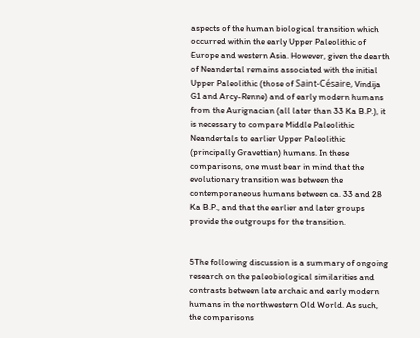aspects of the human biological transition which occurred within the early Upper Paleolithic of Europe and western Asia. However, given the dearth of Neandertal remains associated with the initial Upper Paleolithic (those of Saint-Césaire, Vindija G1 and Arcy-Renne) and of early modern humans from the Aurignacian (all later than 33 Ka B.P.), it is necessary to compare Middle Paleolithic Neandertals to earlier Upper Paleolithic (principally Gravettian) humans. In these comparisons, one must bear in mind that the evolutionary transition was between the contemporaneous humans between ca. 33 and 28 Ka B.P., and that the earlier and later groups provide the outgroups for the transition.


5The following discussion is a summary of ongoing research on the paleobiological similarities and contrasts between late archaic and early modern humans in the northwestern Old World. As such, the comparisons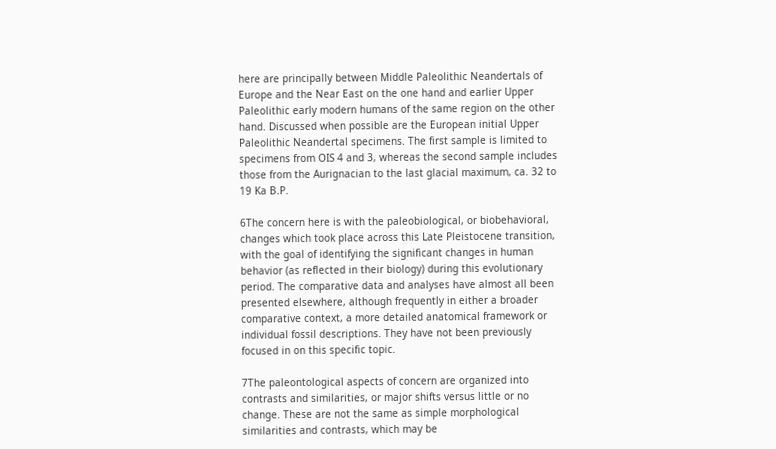here are principally between Middle Paleolithic Neandertals of Europe and the Near East on the one hand and earlier Upper Paleolithic early modern humans of the same region on the other hand. Discussed when possible are the European initial Upper Paleolithic Neandertal specimens. The first sample is limited to specimens from OIS 4 and 3, whereas the second sample includes those from the Aurignacian to the last glacial maximum, ca. 32 to 19 Ka B.P.

6The concern here is with the paleobiological, or biobehavioral, changes which took place across this Late Pleistocene transition, with the goal of identifying the significant changes in human behavior (as reflected in their biology) during this evolutionary period. The comparative data and analyses have almost all been presented elsewhere, although frequently in either a broader comparative context, a more detailed anatomical framework or individual fossil descriptions. They have not been previously focused in on this specific topic.

7The paleontological aspects of concern are organized into contrasts and similarities, or major shifts versus little or no change. These are not the same as simple morphological similarities and contrasts, which may be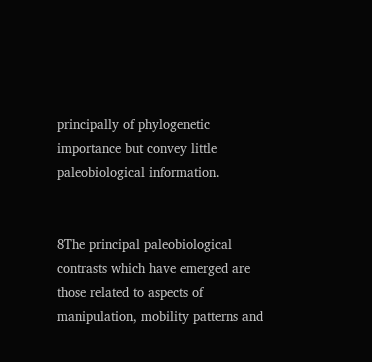principally of phylogenetic importance but convey little paleobiological information.


8The principal paleobiological contrasts which have emerged are those related to aspects of manipulation, mobility patterns and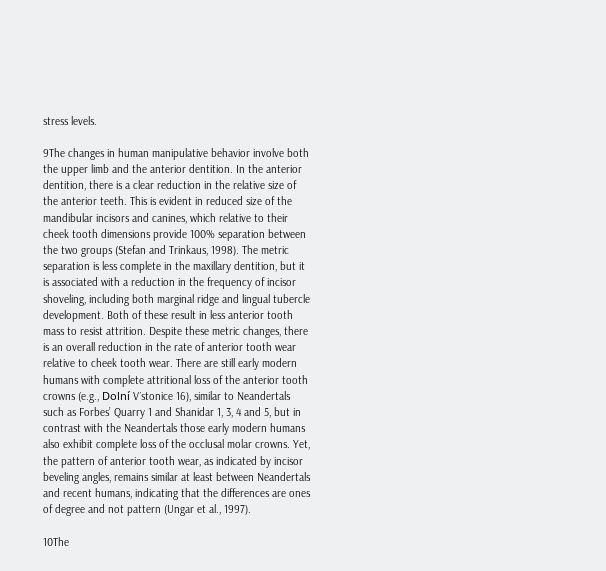stress levels.

9The changes in human manipulative behavior involve both the upper limb and the anterior dentition. In the anterior dentition, there is a clear reduction in the relative size of the anterior teeth. This is evident in reduced size of the mandibular incisors and canines, which relative to their cheek tooth dimensions provide 100% separation between the two groups (Stefan and Trinkaus, 1998). The metric separation is less complete in the maxillary dentition, but it is associated with a reduction in the frequency of incisor shoveling, including both marginal ridge and lingual tubercle development. Both of these result in less anterior tooth mass to resist attrition. Despite these metric changes, there is an overall reduction in the rate of anterior tooth wear relative to cheek tooth wear. There are still early modern humans with complete attritional loss of the anterior tooth crowns (e.g., Dolní V´stonice 16), similar to Neandertals such as Forbes’ Quarry 1 and Shanidar 1, 3, 4 and 5, but in contrast with the Neandertals those early modern humans also exhibit complete loss of the occlusal molar crowns. Yet, the pattern of anterior tooth wear, as indicated by incisor beveling angles, remains similar at least between Neandertals and recent humans, indicating that the differences are ones of degree and not pattern (Ungar et al., 1997).

10The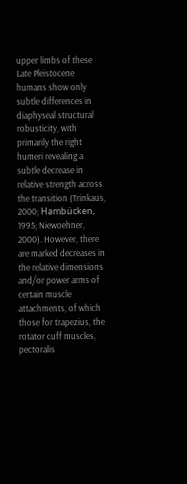upper limbs of these Late Pleistocene humans show only subtle differences in diaphyseal structural robusticity, with primarily the right humeri revealing a subtle decrease in relative strength across the transition (Trinkaus, 2000; Hambücken, 1995; Niewoehner, 2000). However, there are marked decreases in the relative dimensions and/or power arms of certain muscle attachments, of which those for trapezius, the rotator cuff muscles, pectoralis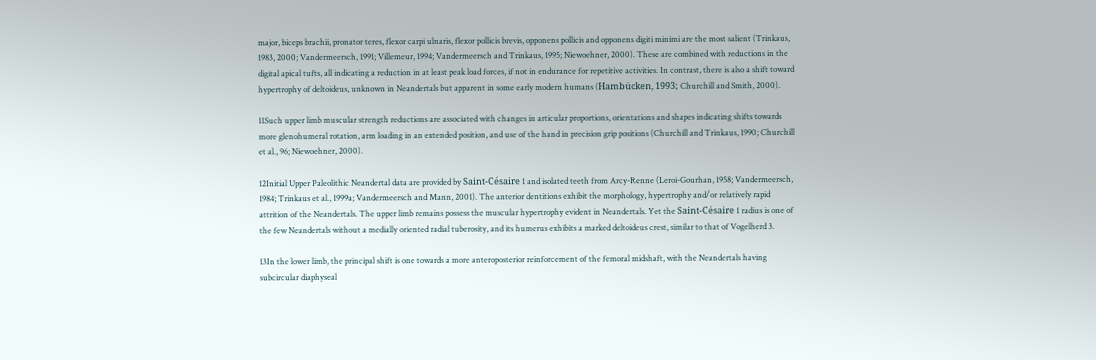major, biceps brachii, pronator teres, flexor carpi ulnaris, flexor pollicis brevis, opponens pollicis and opponens digiti minimi are the most salient (Trinkaus, 1983, 2000; Vandermeersch, 1991; Villemeur, 1994; Vandermeersch and Trinkaus, 1995; Niewoehner, 2000). These are combined with reductions in the digital apical tufts, all indicating a reduction in at least peak load forces, if not in endurance for repetitive activities. In contrast, there is also a shift toward hypertrophy of deltoideus, unknown in Neandertals but apparent in some early modern humans (Hambücken, 1993; Churchill and Smith, 2000).

11Such upper limb muscular strength reductions are associated with changes in articular proportions, orientations and shapes indicating shifts towards more glenohumeral rotation, arm loading in an extended position, and use of the hand in precision grip positions (Churchill and Trinkaus, 1990; Churchill et al., 96; Niewoehner, 2000).

12Initial Upper Paleolithic Neandertal data are provided by Saint-Césaire 1 and isolated teeth from Arcy-Renne (Leroi-Gourhan, 1958; Vandermeersch, 1984; Trinkaus et al., 1999a; Vandermeersch and Mann, 2001). The anterior dentitions exhibit the morphology, hypertrophy and/or relatively rapid attrition of the Neandertals. The upper limb remains possess the muscular hypertrophy evident in Neandertals. Yet the Saint-Césaire 1 radius is one of the few Neandertals without a medially oriented radial tuberosity, and its humerus exhibits a marked deltoideus crest, similar to that of Vogelherd 3.

13In the lower limb, the principal shift is one towards a more anteroposterior reinforcement of the femoral midshaft, with the Neandertals having subcircular diaphyseal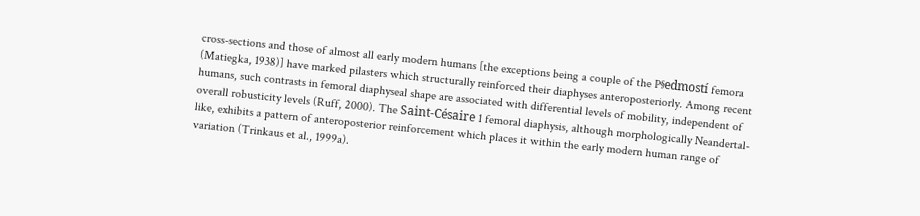cross-sections and those of almost all early modern humans [the exceptions being a couple of the P§edmostí femora (Matiegka, 1938)] have marked pilasters which structurally reinforced their diaphyses anteroposteriorly. Among recent humans, such contrasts in femoral diaphyseal shape are associated with differential levels of mobility, independent of overall robusticity levels (Ruff, 2000). The Saint-Césaire 1 femoral diaphysis, although morphologically Neandertal-like, exhibits a pattern of anteroposterior reinforcement which places it within the early modern human range of variation (Trinkaus et al., 1999a).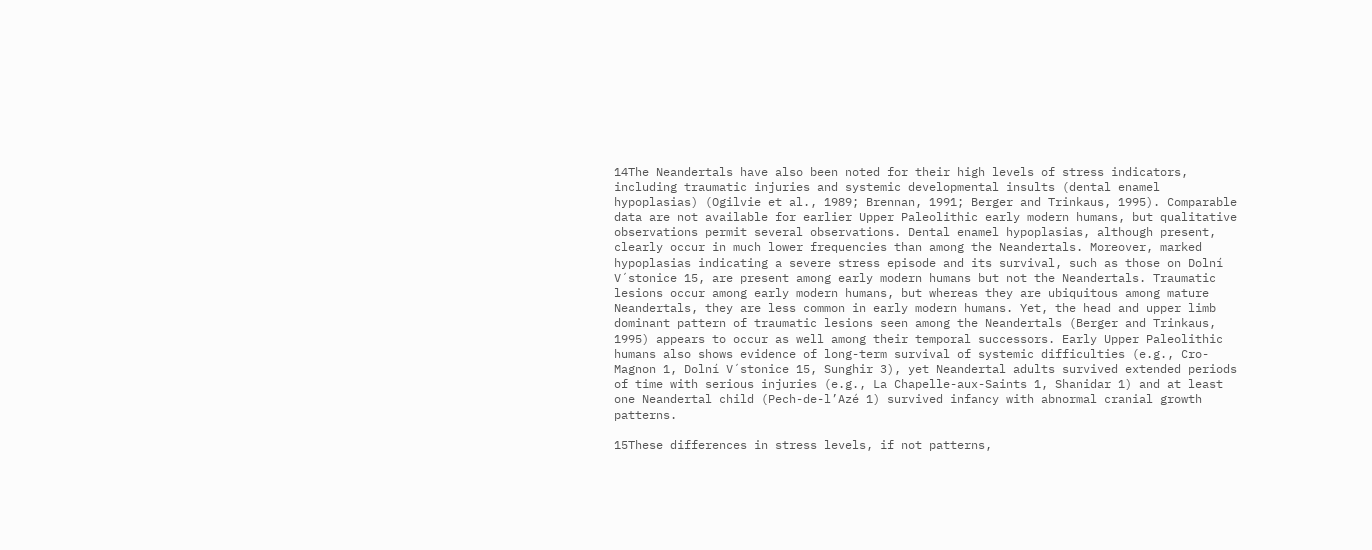14The Neandertals have also been noted for their high levels of stress indicators, including traumatic injuries and systemic developmental insults (dental enamel hypoplasias) (Ogilvie et al., 1989; Brennan, 1991; Berger and Trinkaus, 1995). Comparable data are not available for earlier Upper Paleolithic early modern humans, but qualitative observations permit several observations. Dental enamel hypoplasias, although present, clearly occur in much lower frequencies than among the Neandertals. Moreover, marked hypoplasias indicating a severe stress episode and its survival, such as those on Dolní V´stonice 15, are present among early modern humans but not the Neandertals. Traumatic lesions occur among early modern humans, but whereas they are ubiquitous among mature Neandertals, they are less common in early modern humans. Yet, the head and upper limb dominant pattern of traumatic lesions seen among the Neandertals (Berger and Trinkaus, 1995) appears to occur as well among their temporal successors. Early Upper Paleolithic humans also shows evidence of long-term survival of systemic difficulties (e.g., Cro-Magnon 1, Dolní V´stonice 15, Sunghir 3), yet Neandertal adults survived extended periods of time with serious injuries (e.g., La Chapelle-aux-Saints 1, Shanidar 1) and at least one Neandertal child (Pech-de-l’Azé 1) survived infancy with abnormal cranial growth patterns.

15These differences in stress levels, if not patterns,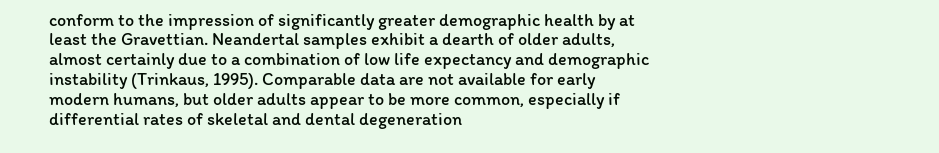conform to the impression of significantly greater demographic health by at least the Gravettian. Neandertal samples exhibit a dearth of older adults, almost certainly due to a combination of low life expectancy and demographic instability (Trinkaus, 1995). Comparable data are not available for early modern humans, but older adults appear to be more common, especially if differential rates of skeletal and dental degeneration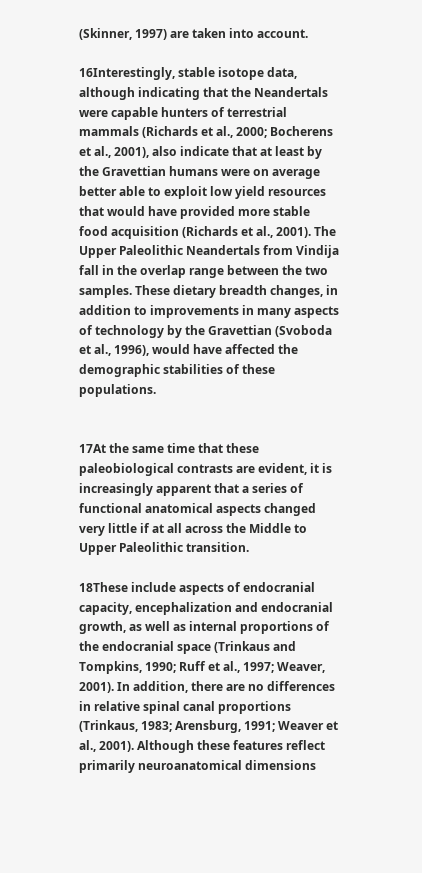(Skinner, 1997) are taken into account.

16Interestingly, stable isotope data, although indicating that the Neandertals were capable hunters of terrestrial mammals (Richards et al., 2000; Bocherens et al., 2001), also indicate that at least by the Gravettian humans were on average better able to exploit low yield resources that would have provided more stable food acquisition (Richards et al., 2001). The Upper Paleolithic Neandertals from Vindija fall in the overlap range between the two samples. These dietary breadth changes, in addition to improvements in many aspects of technology by the Gravettian (Svoboda et al., 1996), would have affected the demographic stabilities of these populations.


17At the same time that these paleobiological contrasts are evident, it is increasingly apparent that a series of functional anatomical aspects changed very little if at all across the Middle to Upper Paleolithic transition.

18These include aspects of endocranial capacity, encephalization and endocranial growth, as well as internal proportions of the endocranial space (Trinkaus and Tompkins, 1990; Ruff et al., 1997; Weaver, 2001). In addition, there are no differences in relative spinal canal proportions (Trinkaus, 1983; Arensburg, 1991; Weaver et al., 2001). Although these features reflect primarily neuroanatomical dimensions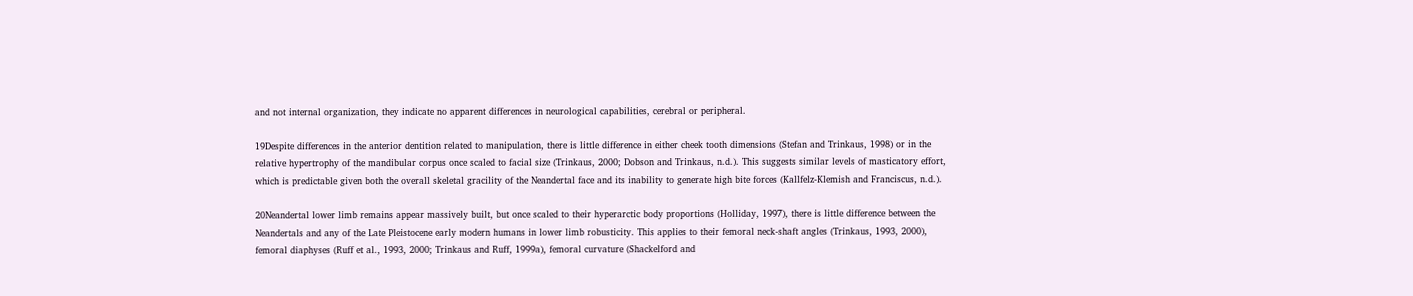and not internal organization, they indicate no apparent differences in neurological capabilities, cerebral or peripheral.

19Despite differences in the anterior dentition related to manipulation, there is little difference in either cheek tooth dimensions (Stefan and Trinkaus, 1998) or in the relative hypertrophy of the mandibular corpus once scaled to facial size (Trinkaus, 2000; Dobson and Trinkaus, n.d.). This suggests similar levels of masticatory effort, which is predictable given both the overall skeletal gracility of the Neandertal face and its inability to generate high bite forces (Kallfelz-Klemish and Franciscus, n.d.).

20Neandertal lower limb remains appear massively built, but once scaled to their hyperarctic body proportions (Holliday, 1997), there is little difference between the Neandertals and any of the Late Pleistocene early modern humans in lower limb robusticity. This applies to their femoral neck-shaft angles (Trinkaus, 1993, 2000), femoral diaphyses (Ruff et al., 1993, 2000; Trinkaus and Ruff, 1999a), femoral curvature (Shackelford and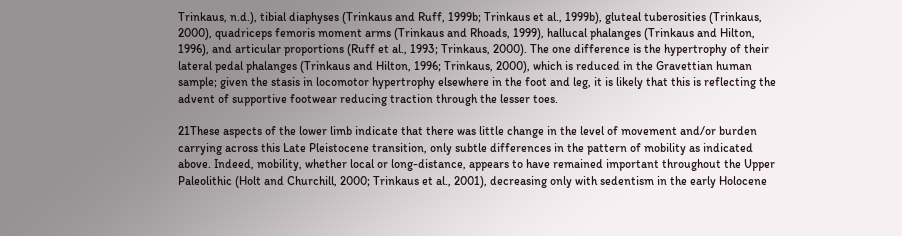Trinkaus, n.d.), tibial diaphyses (Trinkaus and Ruff, 1999b; Trinkaus et al., 1999b), gluteal tuberosities (Trinkaus, 2000), quadriceps femoris moment arms (Trinkaus and Rhoads, 1999), hallucal phalanges (Trinkaus and Hilton, 1996), and articular proportions (Ruff et al., 1993; Trinkaus, 2000). The one difference is the hypertrophy of their lateral pedal phalanges (Trinkaus and Hilton, 1996; Trinkaus, 2000), which is reduced in the Gravettian human sample; given the stasis in locomotor hypertrophy elsewhere in the foot and leg, it is likely that this is reflecting the advent of supportive footwear reducing traction through the lesser toes.

21These aspects of the lower limb indicate that there was little change in the level of movement and/or burden carrying across this Late Pleistocene transition, only subtle differences in the pattern of mobility as indicated above. Indeed, mobility, whether local or long-distance, appears to have remained important throughout the Upper Paleolithic (Holt and Churchill, 2000; Trinkaus et al., 2001), decreasing only with sedentism in the early Holocene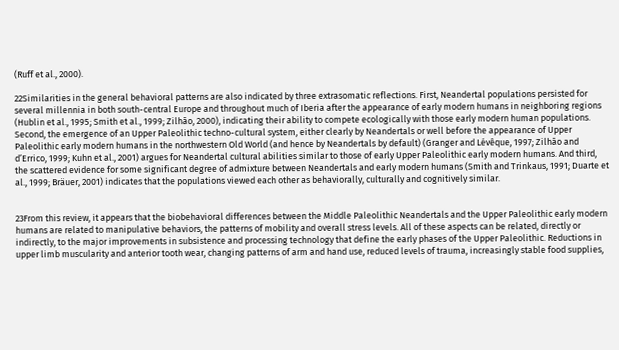(Ruff et al., 2000).

22Similarities in the general behavioral patterns are also indicated by three extrasomatic reflections. First, Neandertal populations persisted for several millennia in both south-central Europe and throughout much of Iberia after the appearance of early modern humans in neighboring regions (Hublin et al., 1995; Smith et al., 1999; Zilhão, 2000), indicating their ability to compete ecologically with those early modern human populations. Second, the emergence of an Upper Paleolithic techno-cultural system, either clearly by Neandertals or well before the appearance of Upper Paleolithic early modern humans in the northwestern Old World (and hence by Neandertals by default) (Granger and Lévêque, 1997; Zilhão and d’Errico, 1999; Kuhn et al., 2001) argues for Neandertal cultural abilities similar to those of early Upper Paleolithic early modern humans. And third, the scattered evidence for some significant degree of admixture between Neandertals and early modern humans (Smith and Trinkaus, 1991; Duarte et al., 1999; Bräuer, 2001) indicates that the populations viewed each other as behaviorally, culturally and cognitively similar.


23From this review, it appears that the biobehavioral differences between the Middle Paleolithic Neandertals and the Upper Paleolithic early modern humans are related to manipulative behaviors, the patterns of mobility and overall stress levels. All of these aspects can be related, directly or indirectly, to the major improvements in subsistence and processing technology that define the early phases of the Upper Paleolithic. Reductions in upper limb muscularity and anterior tooth wear, changing patterns of arm and hand use, reduced levels of trauma, increasingly stable food supplies,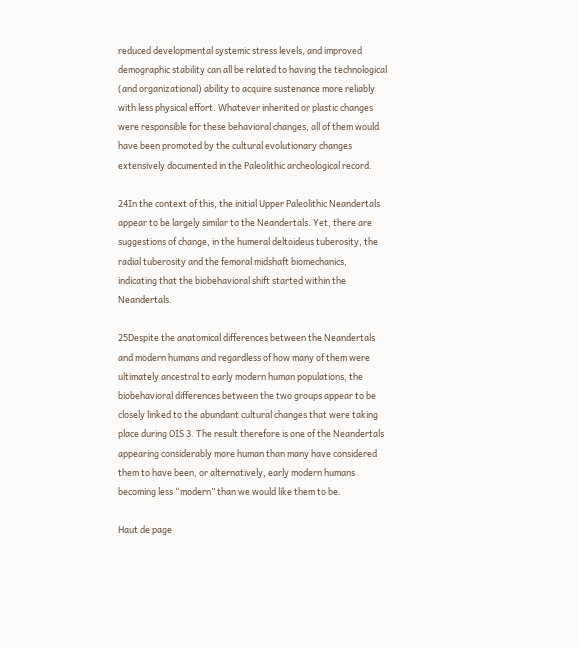reduced developmental systemic stress levels, and improved demographic stability can all be related to having the technological (and organizational) ability to acquire sustenance more reliably with less physical effort. Whatever inherited or plastic changes were responsible for these behavioral changes, all of them would have been promoted by the cultural evolutionary changes extensively documented in the Paleolithic archeological record.

24In the context of this, the initial Upper Paleolithic Neandertals appear to be largely similar to the Neandertals. Yet, there are suggestions of change, in the humeral deltoideus tuberosity, the radial tuberosity and the femoral midshaft biomechanics, indicating that the biobehavioral shift started within the Neandertals.

25Despite the anatomical differences between the Neandertals and modern humans and regardless of how many of them were ultimately ancestral to early modern human populations, the biobehavioral differences between the two groups appear to be closely linked to the abundant cultural changes that were taking place during OIS 3. The result therefore is one of the Neandertals appearing considerably more human than many have considered them to have been, or alternatively, early modern humans becoming less “modern” than we would like them to be.

Haut de page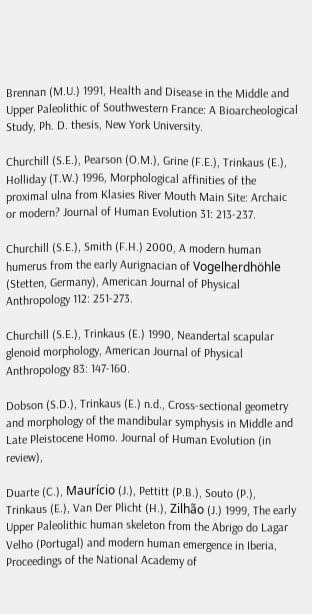Brennan (M.U.) 1991, Health and Disease in the Middle and Upper Paleolithic of Southwestern France: A Bioarcheological Study, Ph. D. thesis, New York University.

Churchill (S.E.), Pearson (O.M.), Grine (F.E.), Trinkaus (E.), Holliday (T.W.) 1996, Morphological affinities of the proximal ulna from Klasies River Mouth Main Site: Archaic or modern? Journal of Human Evolution 31: 213-237.

Churchill (S.E.), Smith (F.H.) 2000, A modern human humerus from the early Aurignacian of Vogelherdhöhle (Stetten, Germany), American Journal of Physical Anthropology 112: 251-273.

Churchill (S.E.), Trinkaus (E.) 1990, Neandertal scapular glenoid morphology, American Journal of Physical Anthropology 83: 147-160.

Dobson (S.D.), Trinkaus (E.) n.d., Cross-sectional geometry and morphology of the mandibular symphysis in Middle and Late Pleistocene Homo. Journal of Human Evolution (in review),

Duarte (C.), Maurício (J.), Pettitt (P.B.), Souto (P.), Trinkaus (E.), Van Der Plicht (H.), Zilhão (J.) 1999, The early Upper Paleolithic human skeleton from the Abrigo do Lagar Velho (Portugal) and modern human emergence in Iberia, Proceedings of the National Academy of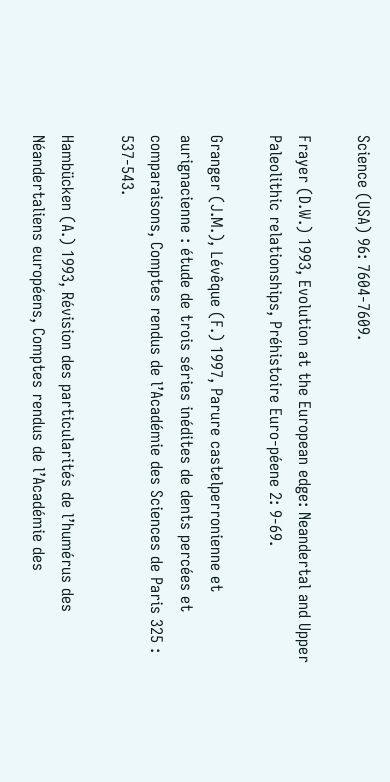Science (USA) 96: 7604-7609.

Frayer (D.W.) 1993, Evolution at the European edge: Neandertal and Upper Paleolithic relationships, Préhistoire Euro-péene 2: 9-69.

Granger (J.M.), Lévêque (F.) 1997, Parure castelperronienne et aurignacienne : étude de trois séries inédites de dents percées et comparaisons, Comptes rendus de l’Académie des Sciences de Paris 325 : 537-543.

Hambücken (A.) 1993, Révision des particularités de l’humérus des Néandertaliens européens, Comptes rendus de l’Académie des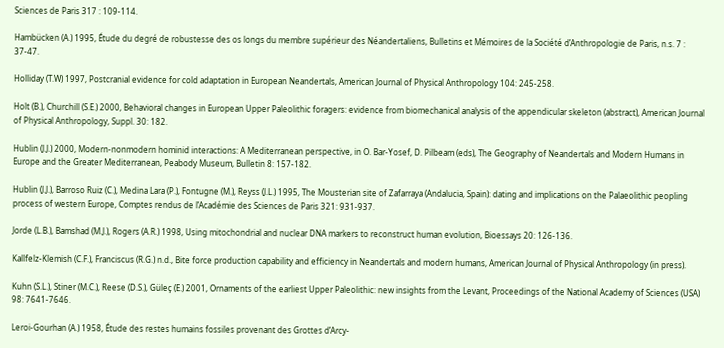Sciences de Paris 317 : 109-114.

Hambücken (A.) 1995, Étude du degré de robustesse des os longs du membre supérieur des Néandertaliens, Bulletins et Mémoires de la Société d’Anthropologie de Paris, n.s. 7 : 37-47.

Holliday (T.W) 1997, Postcranial evidence for cold adaptation in European Neandertals, American Journal of Physical Anthropology 104: 245-258.

Holt (B.), Churchill (S.E.) 2000, Behavioral changes in European Upper Paleolithic foragers: evidence from biomechanical analysis of the appendicular skeleton (abstract), American Journal of Physical Anthropology, Suppl. 30: 182.

Hublin (J.J.) 2000, Modern-nonmodern hominid interactions: A Mediterranean perspective, in O. Bar-Yosef, D. Pilbeam (eds), The Geography of Neandertals and Modern Humans in Europe and the Greater Mediterranean, Peabody Museum, Bulletin 8: 157-182.

Hublin (J.J.), Barroso Ruiz (C.), Medina Lara (P.), Fontugne (M.), Reyss (J.L.) 1995, The Mousterian site of Zafarraya (Andalucia, Spain): dating and implications on the Palaeolithic peopling process of western Europe, Comptes rendus de l’Académie des Sciences de Paris 321: 931-937.

Jorde (L.B.), Bamshad (M.J.), Rogers (A.R.) 1998, Using mitochondrial and nuclear DNA markers to reconstruct human evolution, Bioessays 20: 126-136.

Kallfelz-Klemish (C.F.), Franciscus (R.G.) n.d., Bite force production capability and efficiency in Neandertals and modern humans, American Journal of Physical Anthropology (in press).

Kuhn (S.L.), Stiner (M.C.), Reese (D.S.), Güleç (E.) 2001, Ornaments of the earliest Upper Paleolithic: new insights from the Levant, Proceedings of the National Academy of Sciences (USA) 98: 7641-7646.

Leroi-Gourhan (A.) 1958, Étude des restes humains fossiles provenant des Grottes d’Arcy-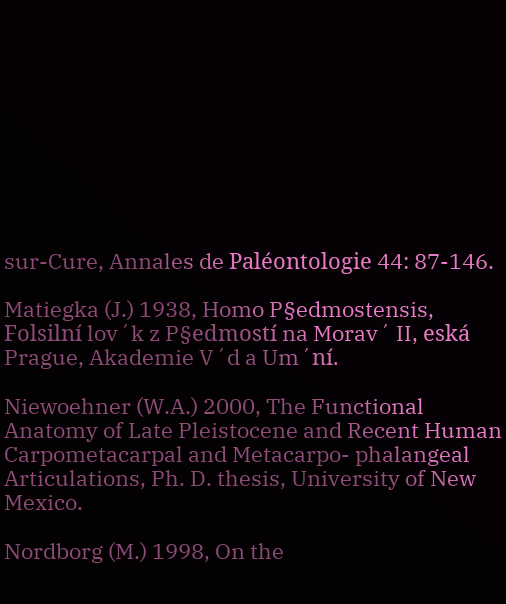sur-Cure, Annales de Paléontologie 44: 87-146.

Matiegka (J.) 1938, Homo P§edmostensis, Folsilní lov´k z P§edmostí na Morav´ II, eská Prague, Akademie V´d a Um´ní.

Niewoehner (W.A.) 2000, The Functional Anatomy of Late Pleistocene and Recent Human Carpometacarpal and Metacarpo- phalangeal Articulations, Ph. D. thesis, University of New Mexico.

Nordborg (M.) 1998, On the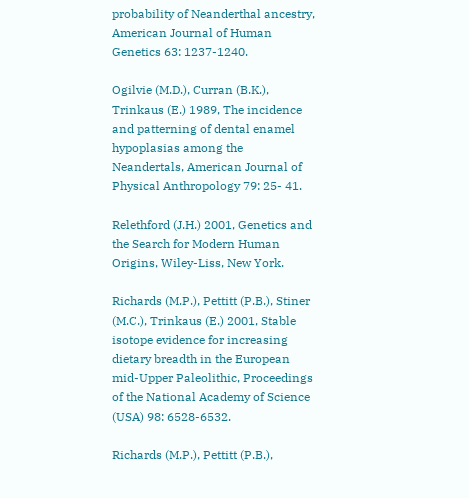probability of Neanderthal ancestry, American Journal of Human Genetics 63: 1237-1240.

Ogilvie (M.D.), Curran (B.K.), Trinkaus (E.) 1989, The incidence and patterning of dental enamel hypoplasias among the Neandertals, American Journal of Physical Anthropology 79: 25- 41.

Relethford (J.H.) 2001, Genetics and the Search for Modern Human Origins, Wiley-Liss, New York.

Richards (M.P.), Pettitt (P.B.), Stiner (M.C.), Trinkaus (E.) 2001, Stable isotope evidence for increasing dietary breadth in the European mid-Upper Paleolithic, Proceedings of the National Academy of Science (USA) 98: 6528-6532.

Richards (M.P.), Pettitt (P.B.),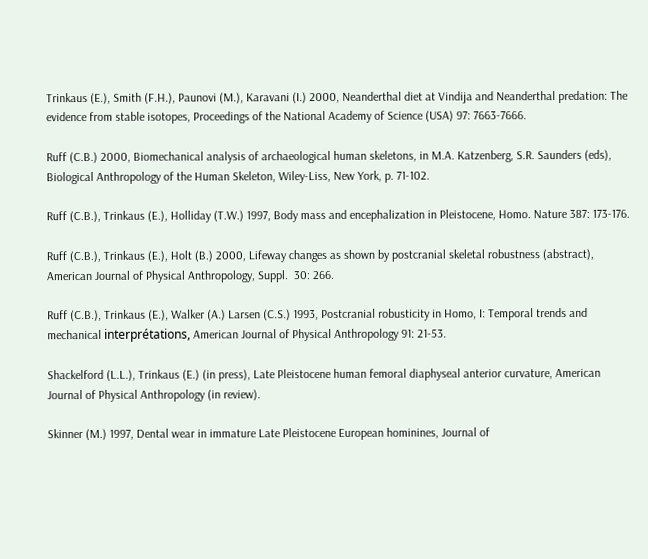Trinkaus (E.), Smith (F.H.), Paunovi (M.), Karavani (I.) 2000, Neanderthal diet at Vindija and Neanderthal predation: The evidence from stable isotopes, Proceedings of the National Academy of Science (USA) 97: 7663-7666.

Ruff (C.B.) 2000, Biomechanical analysis of archaeological human skeletons, in M.A. Katzenberg, S.R. Saunders (eds), Biological Anthropology of the Human Skeleton, Wiley-Liss, New York, p. 71-102.

Ruff (C.B.), Trinkaus (E.), Holliday (T.W.) 1997, Body mass and encephalization in Pleistocene, Homo. Nature 387: 173-176.

Ruff (C.B.), Trinkaus (E.), Holt (B.) 2000, Lifeway changes as shown by postcranial skeletal robustness (abstract), American Journal of Physical Anthropology, Suppl.  30: 266.

Ruff (C.B.), Trinkaus (E.), Walker (A.) Larsen (C.S.) 1993, Postcranial robusticity in Homo, I: Temporal trends and mechanical interprétations, American Journal of Physical Anthropology 91: 21-53.

Shackelford (L.L.), Trinkaus (E.) (in press), Late Pleistocene human femoral diaphyseal anterior curvature, American Journal of Physical Anthropology (in review).

Skinner (M.) 1997, Dental wear in immature Late Pleistocene European hominines, Journal of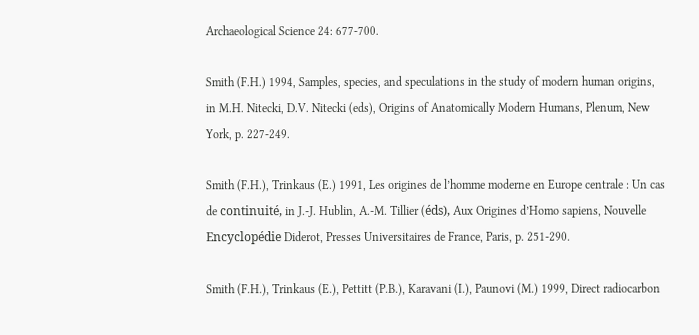Archaeological Science 24: 677-700.

Smith (F.H.) 1994, Samples, species, and speculations in the study of modern human origins, in M.H. Nitecki, D.V. Nitecki (eds), Origins of Anatomically Modern Humans, Plenum, New York, p. 227-249.

Smith (F.H.), Trinkaus (E.) 1991, Les origines de l’homme moderne en Europe centrale : Un cas de continuité, in J.-J. Hublin, A.-M. Tillier (éds), Aux Origines d’Homo sapiens, Nouvelle Encyclopédie Diderot, Presses Universitaires de France, Paris, p. 251-290.

Smith (F.H.), Trinkaus (E.), Pettitt (P.B.), Karavani (I.), Paunovi (M.) 1999, Direct radiocarbon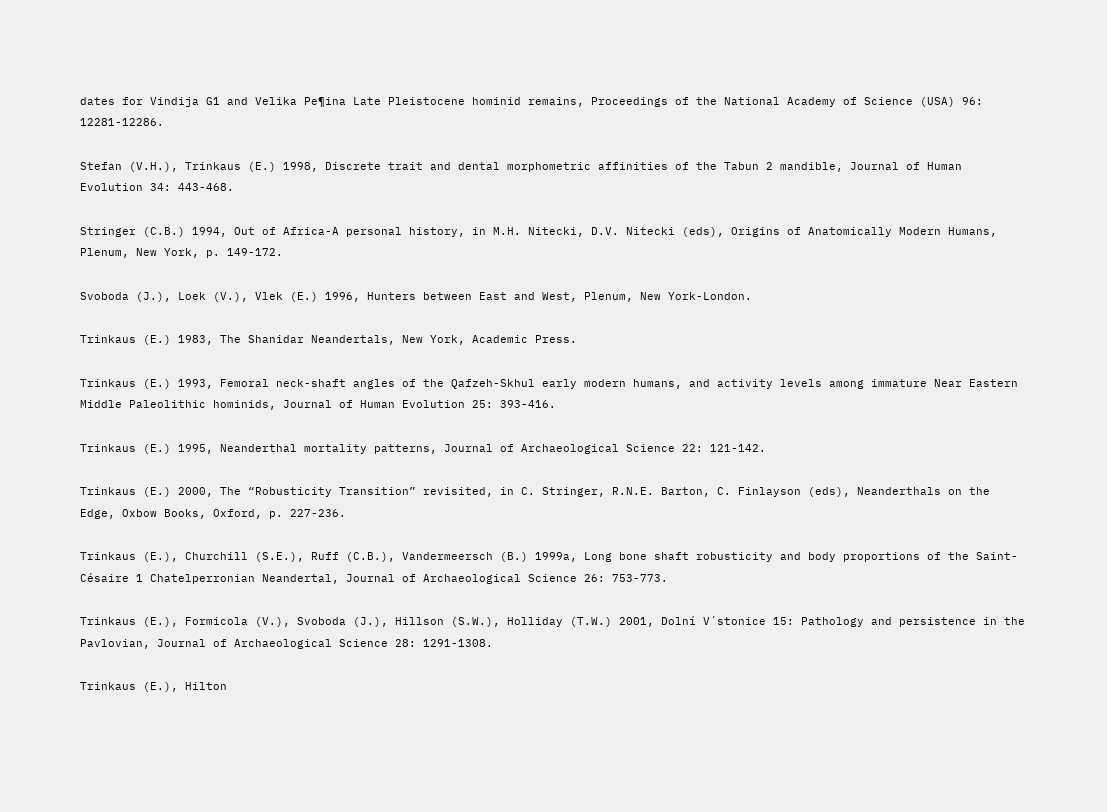dates for Vindija G1 and Velika Pe¶ina Late Pleistocene hominid remains, Proceedings of the National Academy of Science (USA) 96: 12281-12286.

Stefan (V.H.), Trinkaus (E.) 1998, Discrete trait and dental morphometric affinities of the Tabun 2 mandible, Journal of Human Evolution 34: 443-468.

Stringer (C.B.) 1994, Out of Africa-A personal history, in M.H. Nitecki, D.V. Nitecki (eds), Origins of Anatomically Modern Humans, Plenum, New York, p. 149-172.

Svoboda (J.), Loek (V.), Vlek (E.) 1996, Hunters between East and West, Plenum, New York-London.

Trinkaus (E.) 1983, The Shanidar Neandertals, New York, Academic Press.

Trinkaus (E.) 1993, Femoral neck-shaft angles of the Qafzeh-Skhul early modern humans, and activity levels among immature Near Eastern Middle Paleolithic hominids, Journal of Human Evolution 25: 393-416.

Trinkaus (E.) 1995, Neanderthal mortality patterns, Journal of Archaeological Science 22: 121-142.

Trinkaus (E.) 2000, The “Robusticity Transition” revisited, in C. Stringer, R.N.E. Barton, C. Finlayson (eds), Neanderthals on the Edge, Oxbow Books, Oxford, p. 227-236.

Trinkaus (E.), Churchill (S.E.), Ruff (C.B.), Vandermeersch (B.) 1999a, Long bone shaft robusticity and body proportions of the Saint-Césaire 1 Chatelperronian Neandertal, Journal of Archaeological Science 26: 753-773.

Trinkaus (E.), Formicola (V.), Svoboda (J.), Hillson (S.W.), Holliday (T.W.) 2001, Dolní V´stonice 15: Pathology and persistence in the Pavlovian, Journal of Archaeological Science 28: 1291-1308.

Trinkaus (E.), Hilton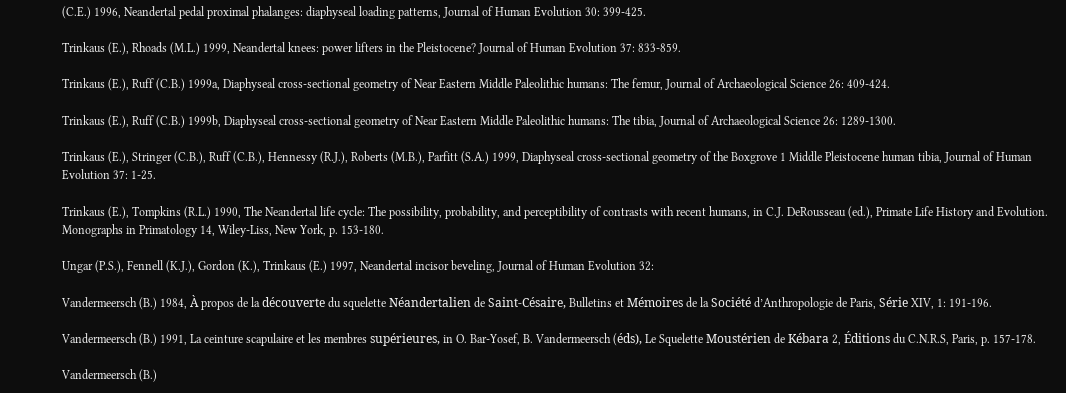(C.E.) 1996, Neandertal pedal proximal phalanges: diaphyseal loading patterns, Journal of Human Evolution 30: 399-425.

Trinkaus (E.), Rhoads (M.L.) 1999, Neandertal knees: power lifters in the Pleistocene? Journal of Human Evolution 37: 833-859.

Trinkaus (E.), Ruff (C.B.) 1999a, Diaphyseal cross-sectional geometry of Near Eastern Middle Paleolithic humans: The femur, Journal of Archaeological Science 26: 409-424.

Trinkaus (E.), Ruff (C.B.) 1999b, Diaphyseal cross-sectional geometry of Near Eastern Middle Paleolithic humans: The tibia, Journal of Archaeological Science 26: 1289-1300.

Trinkaus (E.), Stringer (C.B.), Ruff (C.B.), Hennessy (R.J.), Roberts (M.B.), Parfitt (S.A.) 1999, Diaphyseal cross-sectional geometry of the Boxgrove 1 Middle Pleistocene human tibia, Journal of Human Evolution 37: 1-25.

Trinkaus (E.), Tompkins (R.L.) 1990, The Neandertal life cycle: The possibility, probability, and perceptibility of contrasts with recent humans, in C.J. DeRousseau (ed.), Primate Life History and Evolution. Monographs in Primatology 14, Wiley-Liss, New York, p. 153-180.

Ungar (P.S.), Fennell (K.J.), Gordon (K.), Trinkaus (E.) 1997, Neandertal incisor beveling, Journal of Human Evolution 32:

Vandermeersch (B.) 1984, À propos de la découverte du squelette Néandertalien de Saint-Césaire, Bulletins et Mémoires de la Société d’Anthropologie de Paris, Série XIV, 1: 191-196.

Vandermeersch (B.) 1991, La ceinture scapulaire et les membres supérieures, in O. Bar-Yosef, B. Vandermeersch (éds), Le Squelette Moustérien de Kébara 2, Éditions du C.N.R.S, Paris, p. 157-178.

Vandermeersch (B.)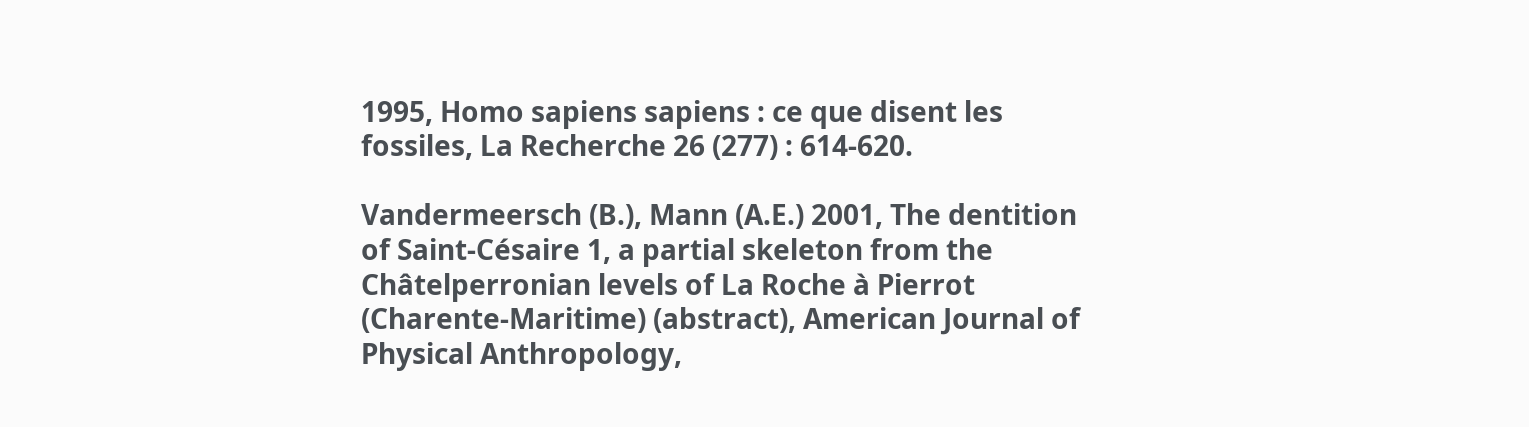1995, Homo sapiens sapiens : ce que disent les fossiles, La Recherche 26 (277) : 614-620.

Vandermeersch (B.), Mann (A.E.) 2001, The dentition of Saint-Césaire 1, a partial skeleton from the Châtelperronian levels of La Roche à Pierrot (Charente-Maritime) (abstract), American Journal of Physical Anthropology,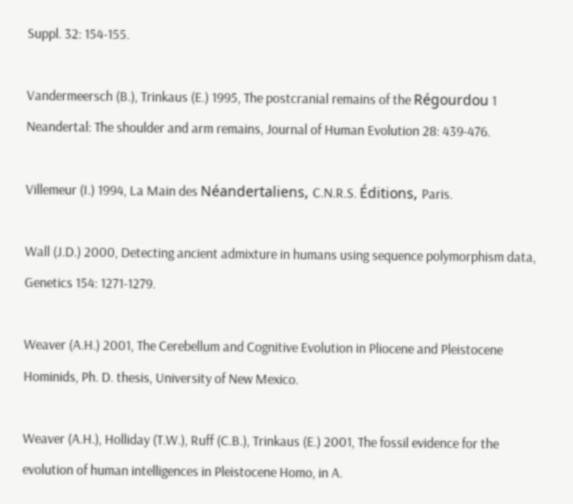Suppl. 32: 154-155.

Vandermeersch (B.), Trinkaus (E.) 1995, The postcranial remains of the Régourdou 1 Neandertal: The shoulder and arm remains, Journal of Human Evolution 28: 439-476.

Villemeur (I.) 1994, La Main des Néandertaliens, C.N.R.S. Éditions, Paris.

Wall (J.D.) 2000, Detecting ancient admixture in humans using sequence polymorphism data, Genetics 154: 1271-1279.

Weaver (A.H.) 2001, The Cerebellum and Cognitive Evolution in Pliocene and Pleistocene Hominids, Ph. D. thesis, University of New Mexico.

Weaver (A.H.), Holliday (T.W.), Ruff (C.B.), Trinkaus (E.) 2001, The fossil evidence for the evolution of human intelligences in Pleistocene Homo, in A.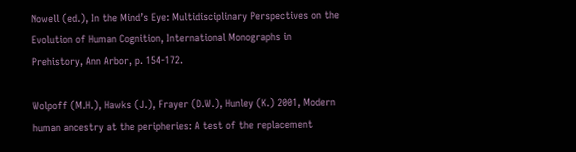Nowell (ed.), In the Mind’s Eye: Multidisciplinary Perspectives on the Evolution of Human Cognition, International Monographs in Prehistory, Ann Arbor, p. 154-172.

Wolpoff (M.H.), Hawks (J.), Frayer (D.W.), Hunley (K.) 2001, Modern human ancestry at the peripheries: A test of the replacement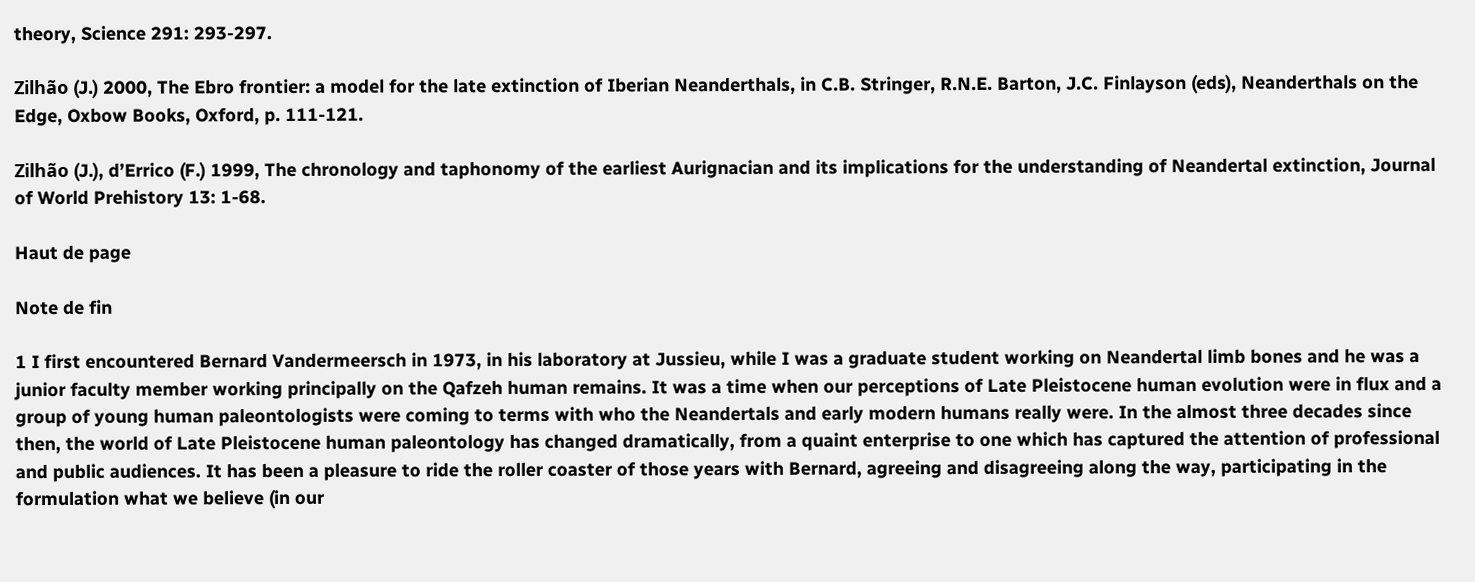theory, Science 291: 293-297.

Zilhão (J.) 2000, The Ebro frontier: a model for the late extinction of Iberian Neanderthals, in C.B. Stringer, R.N.E. Barton, J.C. Finlayson (eds), Neanderthals on the Edge, Oxbow Books, Oxford, p. 111-121.

Zilhão (J.), d’Errico (F.) 1999, The chronology and taphonomy of the earliest Aurignacian and its implications for the understanding of Neandertal extinction, Journal of World Prehistory 13: 1-68.

Haut de page

Note de fin

1 I first encountered Bernard Vandermeersch in 1973, in his laboratory at Jussieu, while I was a graduate student working on Neandertal limb bones and he was a junior faculty member working principally on the Qafzeh human remains. It was a time when our perceptions of Late Pleistocene human evolution were in flux and a group of young human paleontologists were coming to terms with who the Neandertals and early modern humans really were. In the almost three decades since then, the world of Late Pleistocene human paleontology has changed dramatically, from a quaint enterprise to one which has captured the attention of professional and public audiences. It has been a pleasure to ride the roller coaster of those years with Bernard, agreeing and disagreeing along the way, participating in the formulation what we believe (in our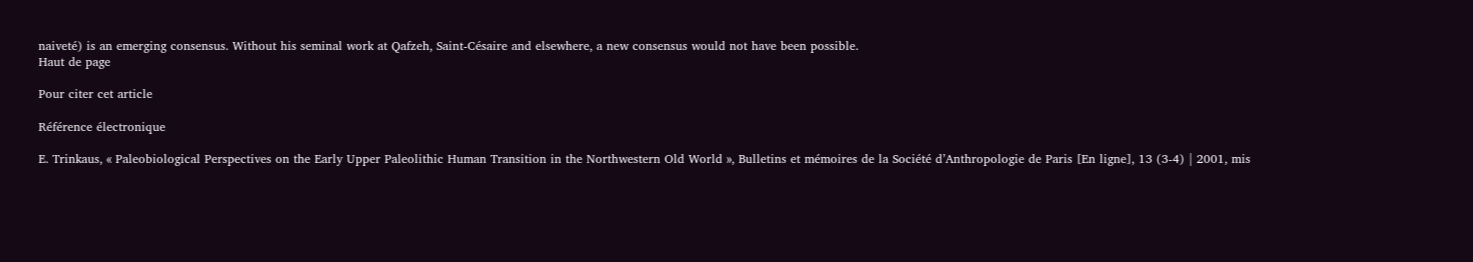naiveté) is an emerging consensus. Without his seminal work at Qafzeh, Saint-Césaire and elsewhere, a new consensus would not have been possible.
Haut de page

Pour citer cet article

Référence électronique

E. Trinkaus, « Paleobiological Perspectives on the Early Upper Paleolithic Human Transition in the Northwestern Old World », Bulletins et mémoires de la Société d’Anthropologie de Paris [En ligne], 13 (3-4) | 2001, mis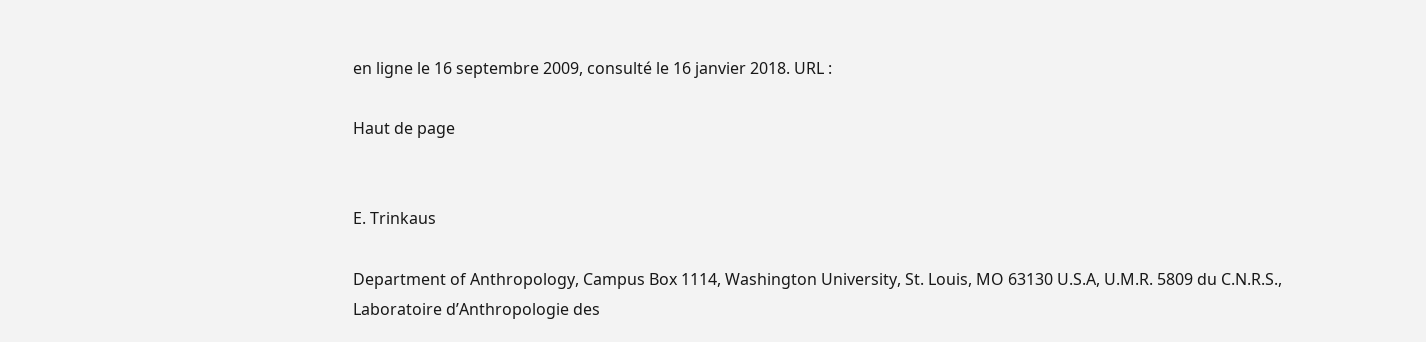en ligne le 16 septembre 2009, consulté le 16 janvier 2018. URL :

Haut de page


E. Trinkaus

Department of Anthropology, Campus Box 1114, Washington University, St. Louis, MO 63130 U.S.A, U.M.R. 5809 du C.N.R.S., Laboratoire d’Anthropologie des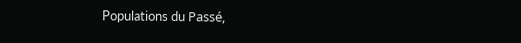Populations du Passé,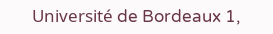Université de Bordeaux 1,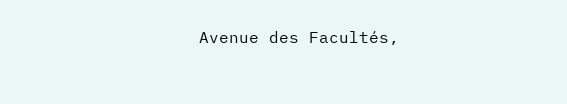Avenue des Facultés,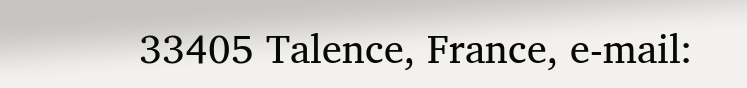33405 Talence, France, e-mail: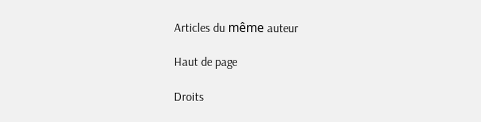Articles du même auteur

Haut de page

Droits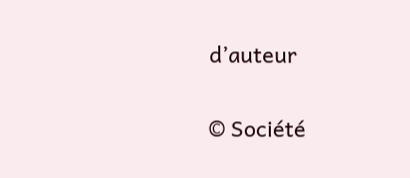d’auteur

© Société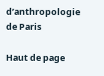d’anthropologie de Paris

Haut de page